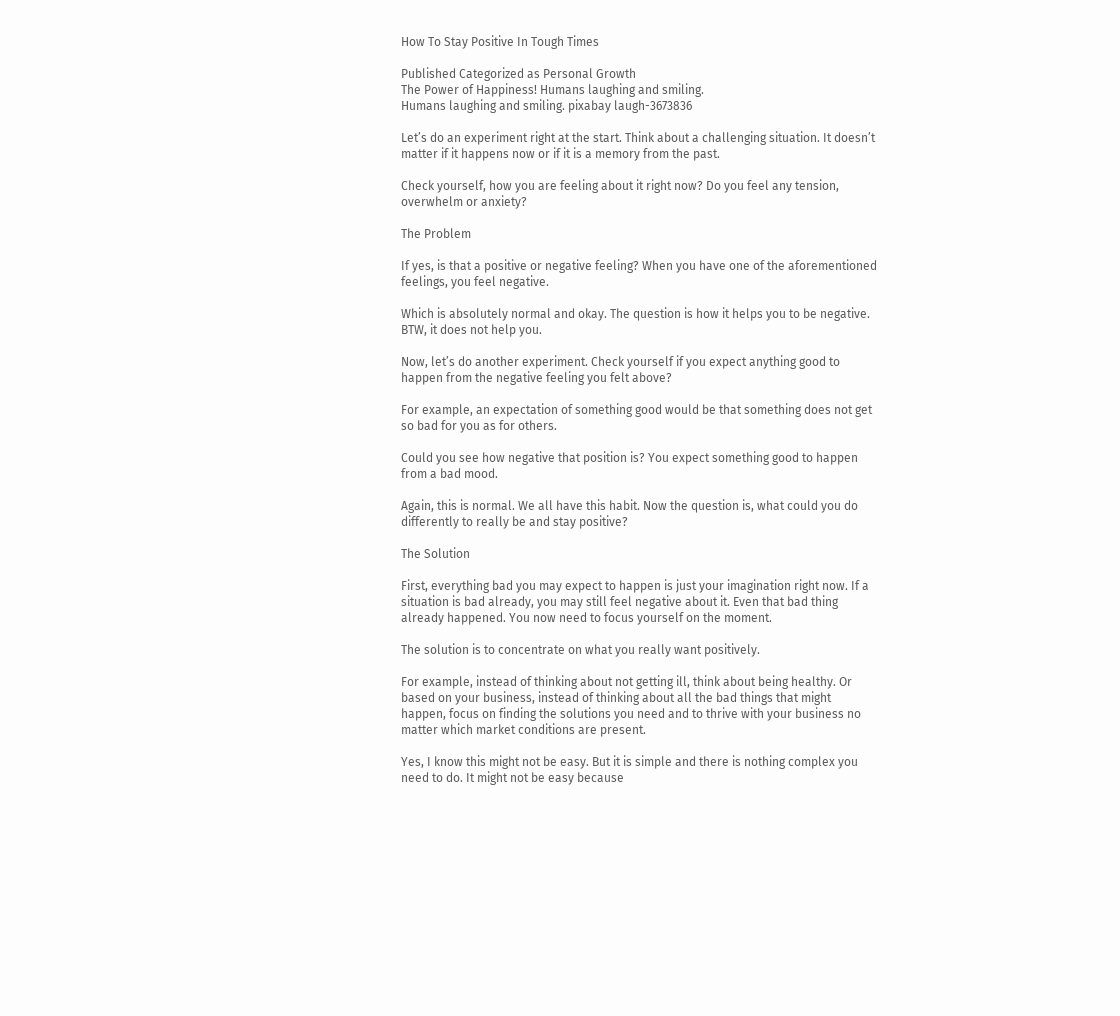How To Stay Positive In Tough Times

Published Categorized as Personal Growth
The Power of Happiness! Humans laughing and smiling.
Humans laughing and smiling. pixabay laugh-3673836

Let’s do an experiment right at the start. Think about a challenging situation. It doesn’t matter if it happens now or if it is a memory from the past.

Check yourself, how you are feeling about it right now? Do you feel any tension, overwhelm or anxiety?

The Problem

If yes, is that a positive or negative feeling? When you have one of the aforementioned feelings, you feel negative.

Which is absolutely normal and okay. The question is how it helps you to be negative. BTW, it does not help you.

Now, let’s do another experiment. Check yourself if you expect anything good to happen from the negative feeling you felt above?

For example, an expectation of something good would be that something does not get so bad for you as for others.

Could you see how negative that position is? You expect something good to happen from a bad mood.

Again, this is normal. We all have this habit. Now the question is, what could you do differently to really be and stay positive?

The Solution

First, everything bad you may expect to happen is just your imagination right now. If a situation is bad already, you may still feel negative about it. Even that bad thing already happened. You now need to focus yourself on the moment.

The solution is to concentrate on what you really want positively.

For example, instead of thinking about not getting ill, think about being healthy. Or based on your business, instead of thinking about all the bad things that might happen, focus on finding the solutions you need and to thrive with your business no matter which market conditions are present.

Yes, I know this might not be easy. But it is simple and there is nothing complex you need to do. It might not be easy because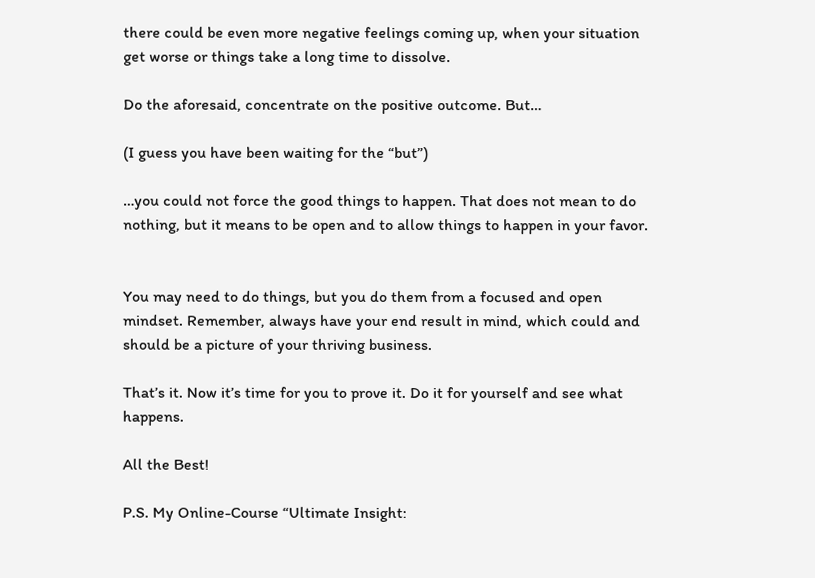there could be even more negative feelings coming up, when your situation get worse or things take a long time to dissolve.

Do the aforesaid, concentrate on the positive outcome. But…

(I guess you have been waiting for the “but”)

…you could not force the good things to happen. That does not mean to do nothing, but it means to be open and to allow things to happen in your favor.


You may need to do things, but you do them from a focused and open mindset. Remember, always have your end result in mind, which could and should be a picture of your thriving business.

That’s it. Now it’s time for you to prove it. Do it for yourself and see what happens.

All the Best!

P.S. My Online-Course “Ultimate Insight: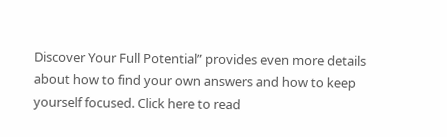Discover Your Full Potential” provides even more details about how to find your own answers and how to keep yourself focused. Click here to read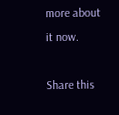more about it now.

Share this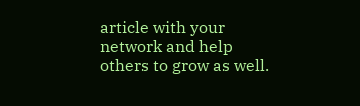article with your network and help others to grow as well.